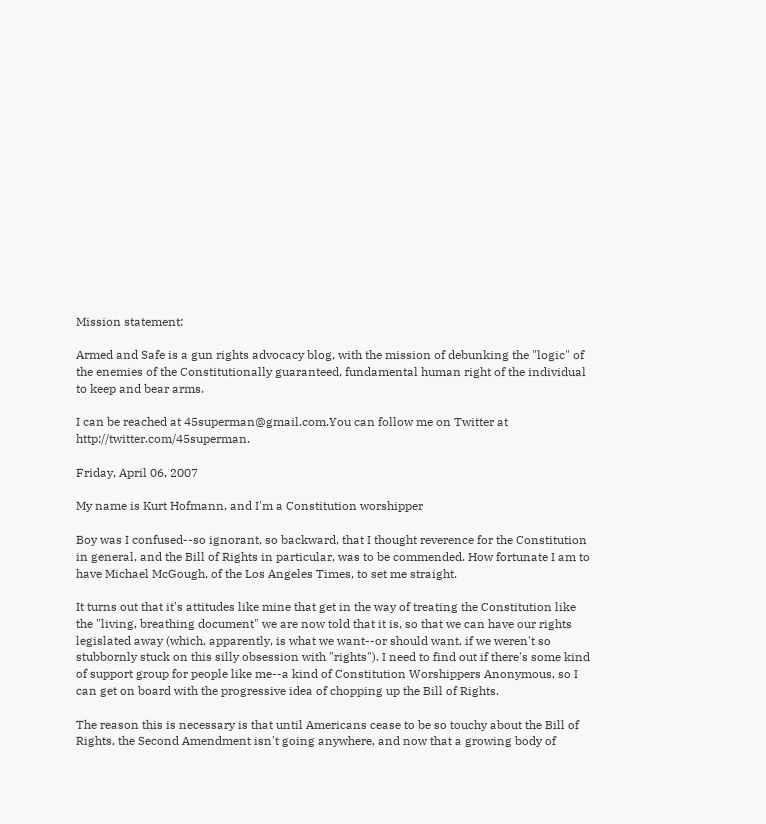Mission statement:

Armed and Safe is a gun rights advocacy blog, with the mission of debunking the "logic" of the enemies of the Constitutionally guaranteed, fundamental human right of the individual to keep and bear arms.

I can be reached at 45superman@gmail.com.You can follow me on Twitter at http://twitter.com/45superman.

Friday, April 06, 2007

My name is Kurt Hofmann, and I'm a Constitution worshipper

Boy was I confused--so ignorant, so backward, that I thought reverence for the Constitution in general, and the Bill of Rights in particular, was to be commended. How fortunate I am to have Michael McGough, of the Los Angeles Times, to set me straight.

It turns out that it's attitudes like mine that get in the way of treating the Constitution like the "living, breathing document" we are now told that it is, so that we can have our rights legislated away (which, apparently, is what we want--or should want, if we weren't so stubbornly stuck on this silly obsession with "rights"). I need to find out if there's some kind of support group for people like me--a kind of Constitution Worshippers Anonymous, so I can get on board with the progressive idea of chopping up the Bill of Rights.

The reason this is necessary is that until Americans cease to be so touchy about the Bill of Rights, the Second Amendment isn't going anywhere, and now that a growing body of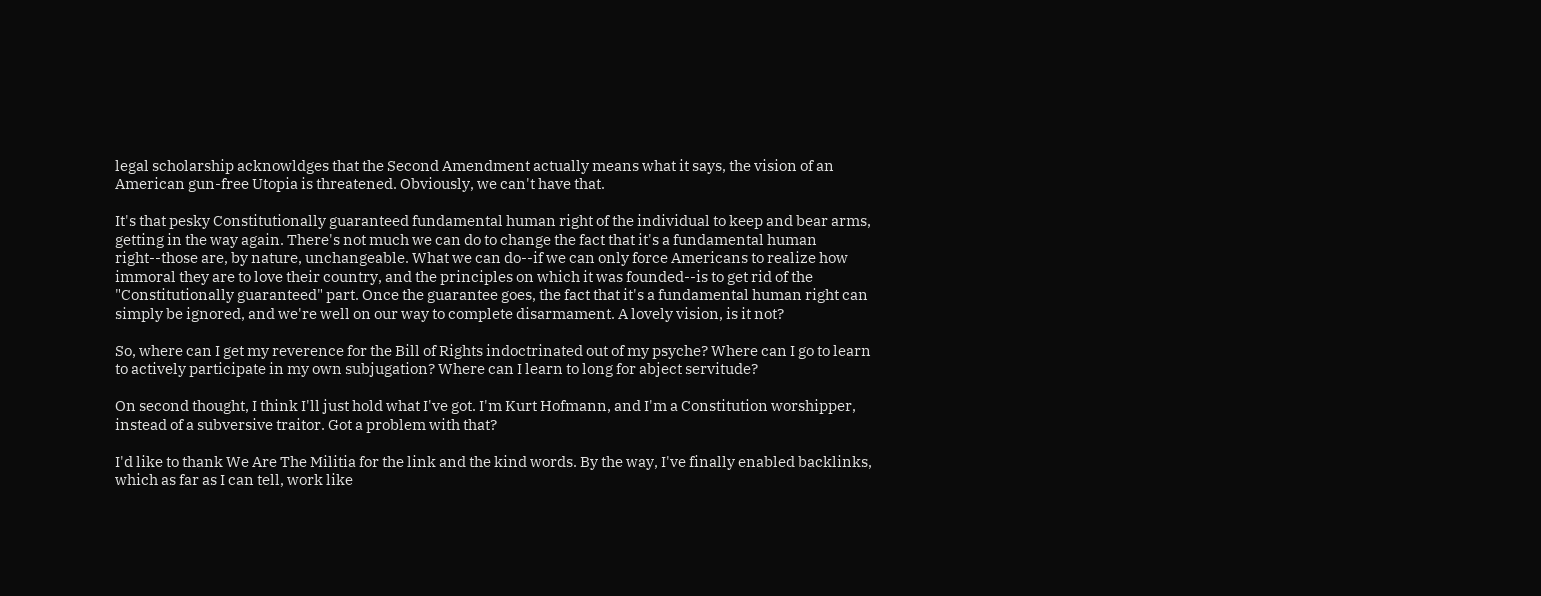legal scholarship acknowldges that the Second Amendment actually means what it says, the vision of an American gun-free Utopia is threatened. Obviously, we can't have that.

It's that pesky Constitutionally guaranteed fundamental human right of the individual to keep and bear arms, getting in the way again. There's not much we can do to change the fact that it's a fundamental human right--those are, by nature, unchangeable. What we can do--if we can only force Americans to realize how immoral they are to love their country, and the principles on which it was founded--is to get rid of the "Constitutionally guaranteed" part. Once the guarantee goes, the fact that it's a fundamental human right can simply be ignored, and we're well on our way to complete disarmament. A lovely vision, is it not?

So, where can I get my reverence for the Bill of Rights indoctrinated out of my psyche? Where can I go to learn to actively participate in my own subjugation? Where can I learn to long for abject servitude?

On second thought, I think I'll just hold what I've got. I'm Kurt Hofmann, and I'm a Constitution worshipper, instead of a subversive traitor. Got a problem with that?

I'd like to thank We Are The Militia for the link and the kind words. By the way, I've finally enabled backlinks, which as far as I can tell, work like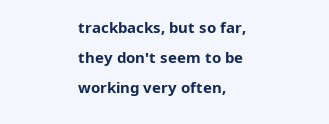trackbacks, but so far, they don't seem to be working very often,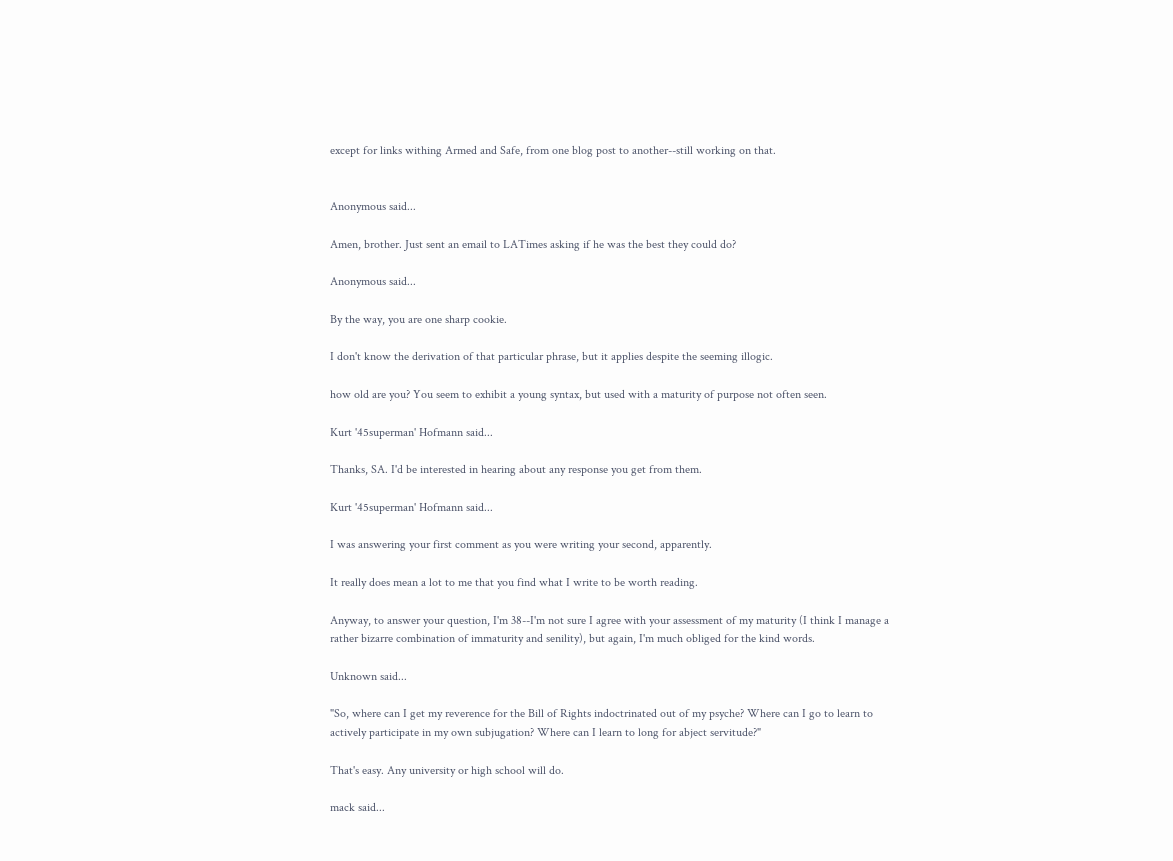except for links withing Armed and Safe, from one blog post to another--still working on that.


Anonymous said...

Amen, brother. Just sent an email to LATimes asking if he was the best they could do?

Anonymous said...

By the way, you are one sharp cookie.

I don't know the derivation of that particular phrase, but it applies despite the seeming illogic.

how old are you? You seem to exhibit a young syntax, but used with a maturity of purpose not often seen.

Kurt '45superman' Hofmann said...

Thanks, SA. I'd be interested in hearing about any response you get from them.

Kurt '45superman' Hofmann said...

I was answering your first comment as you were writing your second, apparently.

It really does mean a lot to me that you find what I write to be worth reading.

Anyway, to answer your question, I'm 38--I'm not sure I agree with your assessment of my maturity (I think I manage a rather bizarre combination of immaturity and senility), but again, I'm much obliged for the kind words.

Unknown said...

"So, where can I get my reverence for the Bill of Rights indoctrinated out of my psyche? Where can I go to learn to actively participate in my own subjugation? Where can I learn to long for abject servitude?"

That's easy. Any university or high school will do.

mack said...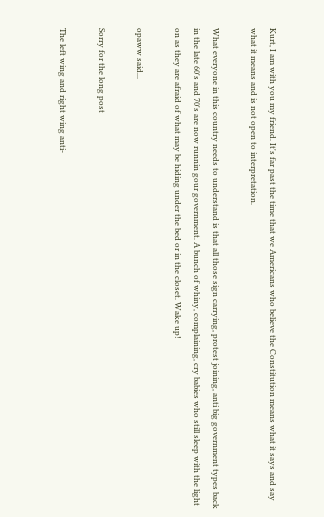Kurt, I am with you my friend. It's far past the time that we Americans who believe the Constitution means what it says and say what it means and is not open to interpretation.

What everyone in this country needs to understand is that all those sign carrying, protest joining, anti big government types back in the late 60's and 70's are now runnin gour government. A bunch of whiny, complaining, cry babies who still sleep with the light on as they are afraid of what may be hiding under the bed or in the closet. Wake up!

opaww said...

Sorry for the long post

The left wing and right wing anti-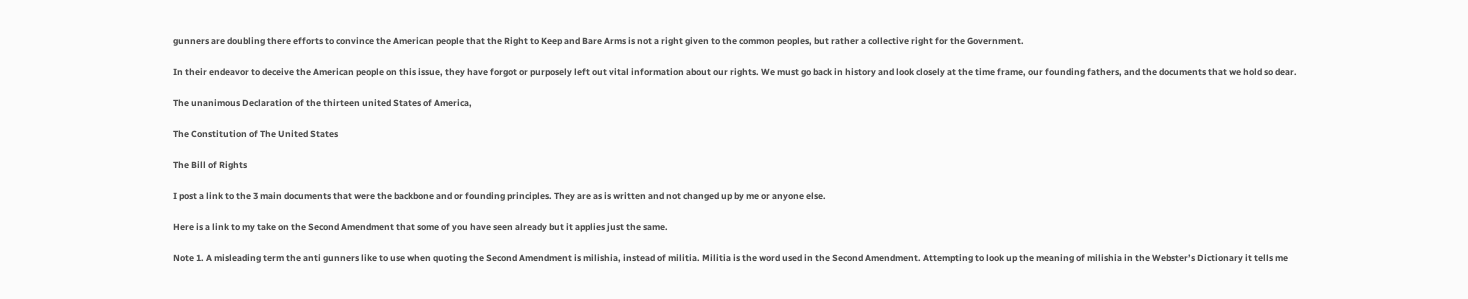gunners are doubling there efforts to convince the American people that the Right to Keep and Bare Arms is not a right given to the common peoples, but rather a collective right for the Government.

In their endeavor to deceive the American people on this issue, they have forgot or purposely left out vital information about our rights. We must go back in history and look closely at the time frame, our founding fathers, and the documents that we hold so dear.

The unanimous Declaration of the thirteen united States of America,

The Constitution of The United States

The Bill of Rights

I post a link to the 3 main documents that were the backbone and or founding principles. They are as is written and not changed up by me or anyone else.

Here is a link to my take on the Second Amendment that some of you have seen already but it applies just the same.

Note 1. A misleading term the anti gunners like to use when quoting the Second Amendment is milishia, instead of militia. Militia is the word used in the Second Amendment. Attempting to look up the meaning of milishia in the Webster’s Dictionary it tells me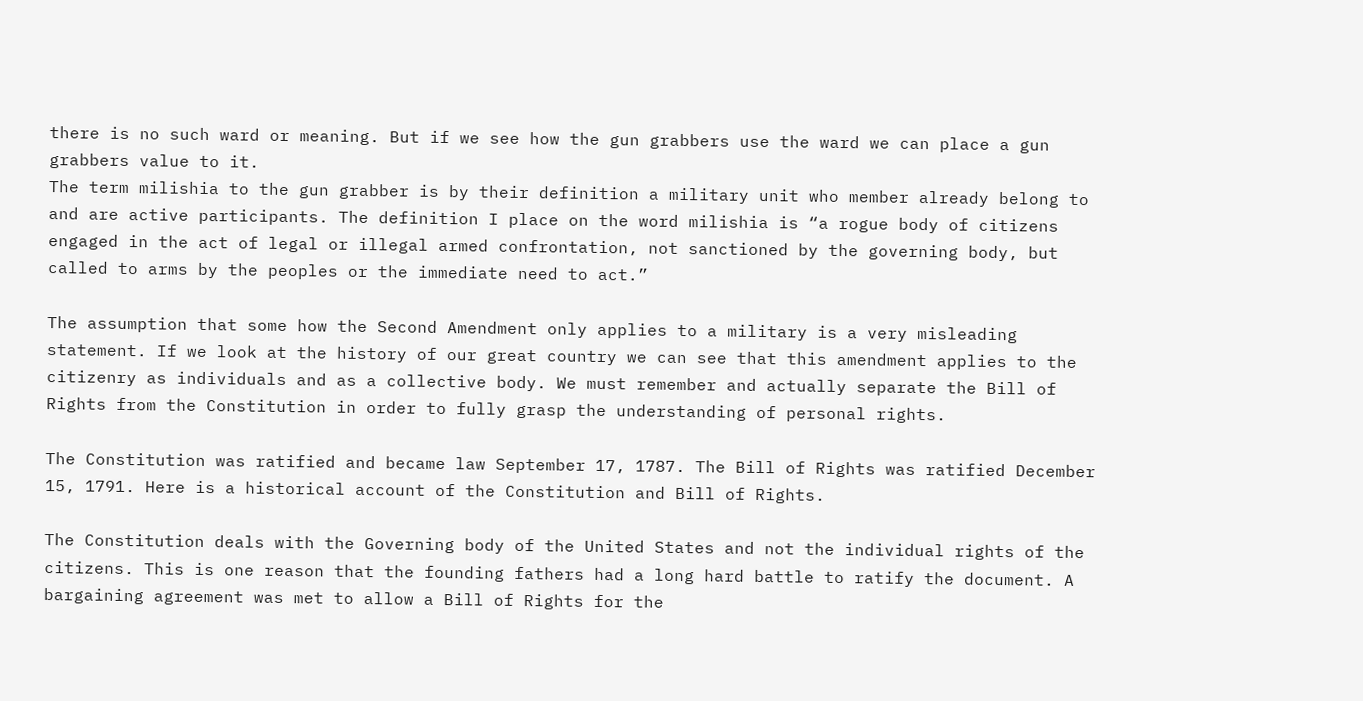there is no such ward or meaning. But if we see how the gun grabbers use the ward we can place a gun grabbers value to it.
The term milishia to the gun grabber is by their definition a military unit who member already belong to and are active participants. The definition I place on the word milishia is “a rogue body of citizens engaged in the act of legal or illegal armed confrontation, not sanctioned by the governing body, but called to arms by the peoples or the immediate need to act.”

The assumption that some how the Second Amendment only applies to a military is a very misleading statement. If we look at the history of our great country we can see that this amendment applies to the citizenry as individuals and as a collective body. We must remember and actually separate the Bill of Rights from the Constitution in order to fully grasp the understanding of personal rights.

The Constitution was ratified and became law September 17, 1787. The Bill of Rights was ratified December 15, 1791. Here is a historical account of the Constitution and Bill of Rights.

The Constitution deals with the Governing body of the United States and not the individual rights of the citizens. This is one reason that the founding fathers had a long hard battle to ratify the document. A bargaining agreement was met to allow a Bill of Rights for the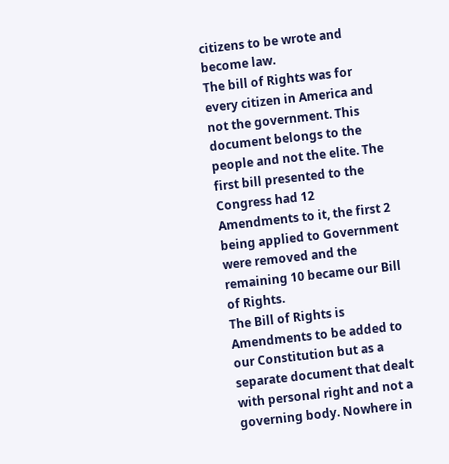citizens to be wrote and become law.
The bill of Rights was for every citizen in America and not the government. This document belongs to the people and not the elite. The first bill presented to the Congress had 12 Amendments to it, the first 2 being applied to Government were removed and the remaining 10 became our Bill of Rights.
The Bill of Rights is Amendments to be added to our Constitution but as a separate document that dealt with personal right and not a governing body. Nowhere in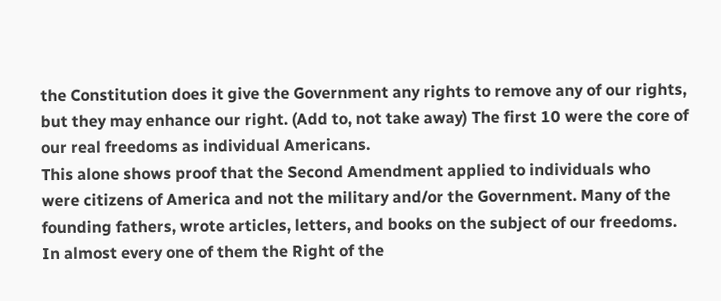the Constitution does it give the Government any rights to remove any of our rights, but they may enhance our right. (Add to, not take away) The first 10 were the core of our real freedoms as individual Americans.
This alone shows proof that the Second Amendment applied to individuals who were citizens of America and not the military and/or the Government. Many of the founding fathers, wrote articles, letters, and books on the subject of our freedoms. In almost every one of them the Right of the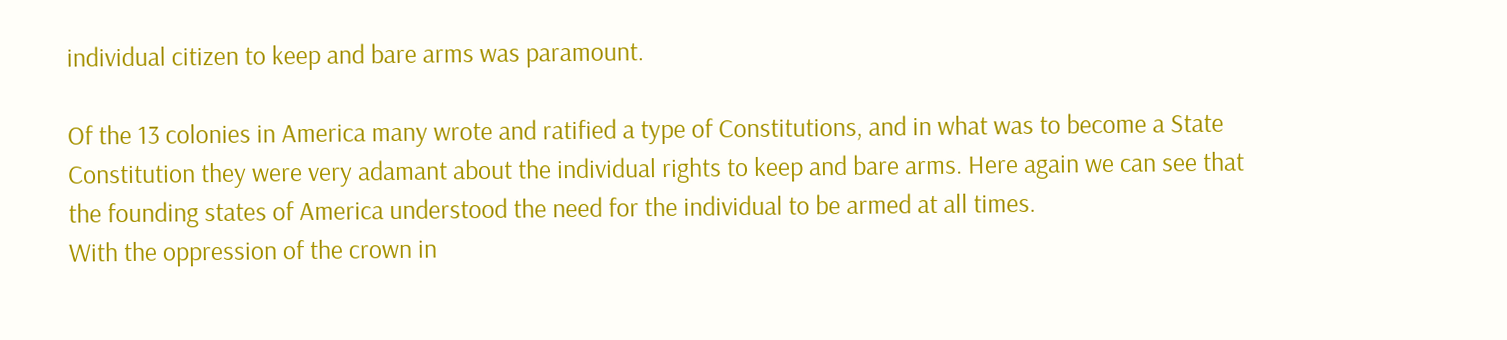individual citizen to keep and bare arms was paramount.

Of the 13 colonies in America many wrote and ratified a type of Constitutions, and in what was to become a State Constitution they were very adamant about the individual rights to keep and bare arms. Here again we can see that the founding states of America understood the need for the individual to be armed at all times.
With the oppression of the crown in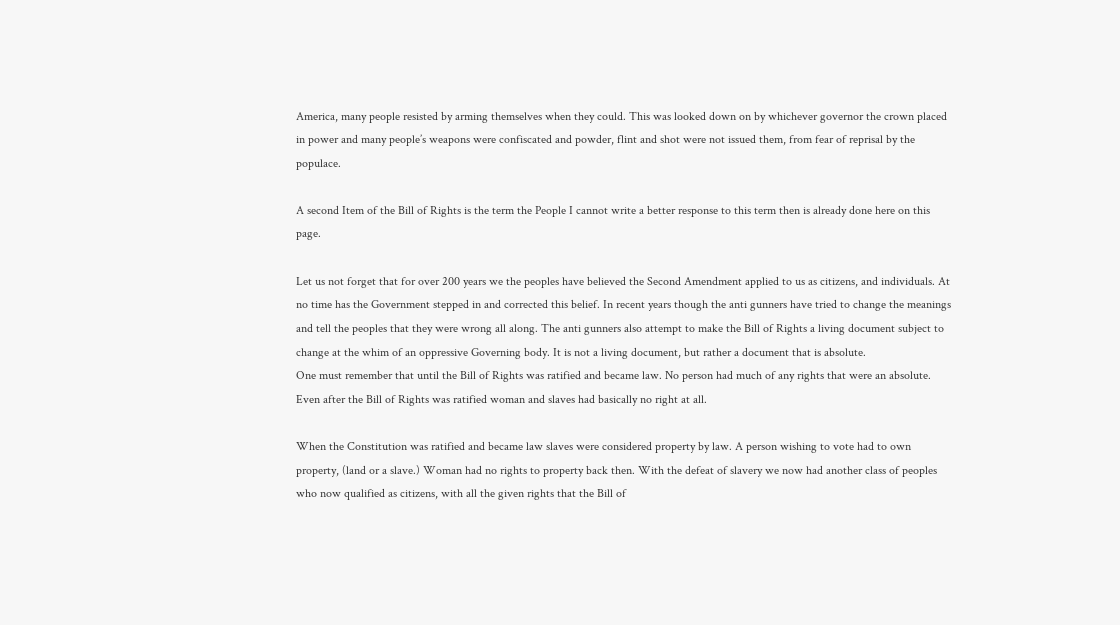America, many people resisted by arming themselves when they could. This was looked down on by whichever governor the crown placed in power and many people’s weapons were confiscated and powder, flint and shot were not issued them, from fear of reprisal by the populace.

A second Item of the Bill of Rights is the term the People I cannot write a better response to this term then is already done here on this page.

Let us not forget that for over 200 years we the peoples have believed the Second Amendment applied to us as citizens, and individuals. At no time has the Government stepped in and corrected this belief. In recent years though the anti gunners have tried to change the meanings and tell the peoples that they were wrong all along. The anti gunners also attempt to make the Bill of Rights a living document subject to change at the whim of an oppressive Governing body. It is not a living document, but rather a document that is absolute.
One must remember that until the Bill of Rights was ratified and became law. No person had much of any rights that were an absolute. Even after the Bill of Rights was ratified woman and slaves had basically no right at all.

When the Constitution was ratified and became law slaves were considered property by law. A person wishing to vote had to own property, (land or a slave.) Woman had no rights to property back then. With the defeat of slavery we now had another class of peoples who now qualified as citizens, with all the given rights that the Bill of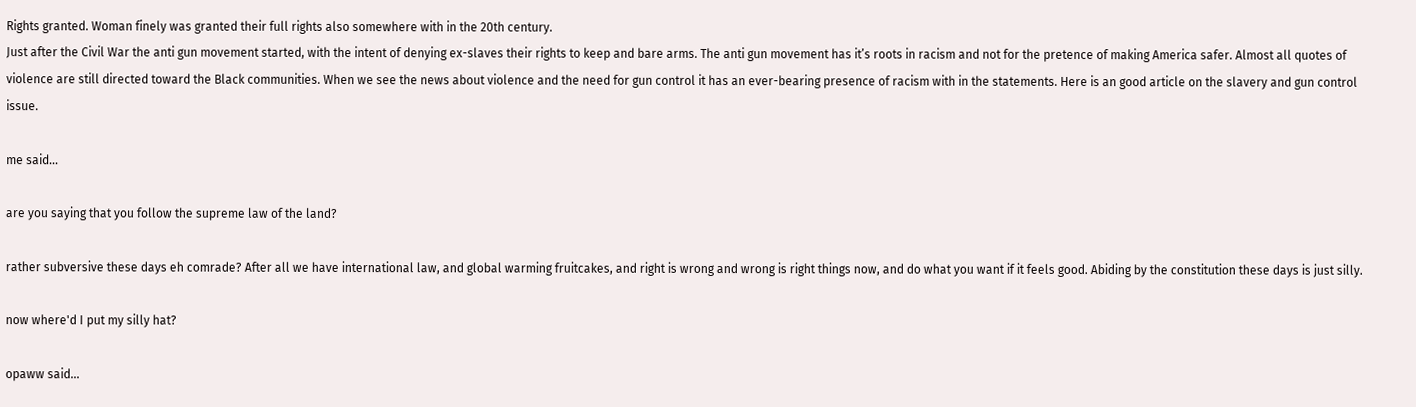Rights granted. Woman finely was granted their full rights also somewhere with in the 20th century.
Just after the Civil War the anti gun movement started, with the intent of denying ex-slaves their rights to keep and bare arms. The anti gun movement has it’s roots in racism and not for the pretence of making America safer. Almost all quotes of violence are still directed toward the Black communities. When we see the news about violence and the need for gun control it has an ever-bearing presence of racism with in the statements. Here is an good article on the slavery and gun control issue.

me said...

are you saying that you follow the supreme law of the land?

rather subversive these days eh comrade? After all we have international law, and global warming fruitcakes, and right is wrong and wrong is right things now, and do what you want if it feels good. Abiding by the constitution these days is just silly.

now where'd I put my silly hat?

opaww said...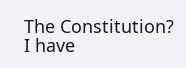The Constitution? I have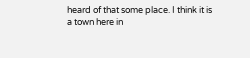heard of that some place. I think it is a town here in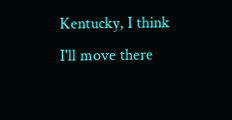Kentucky, I think I'll move there